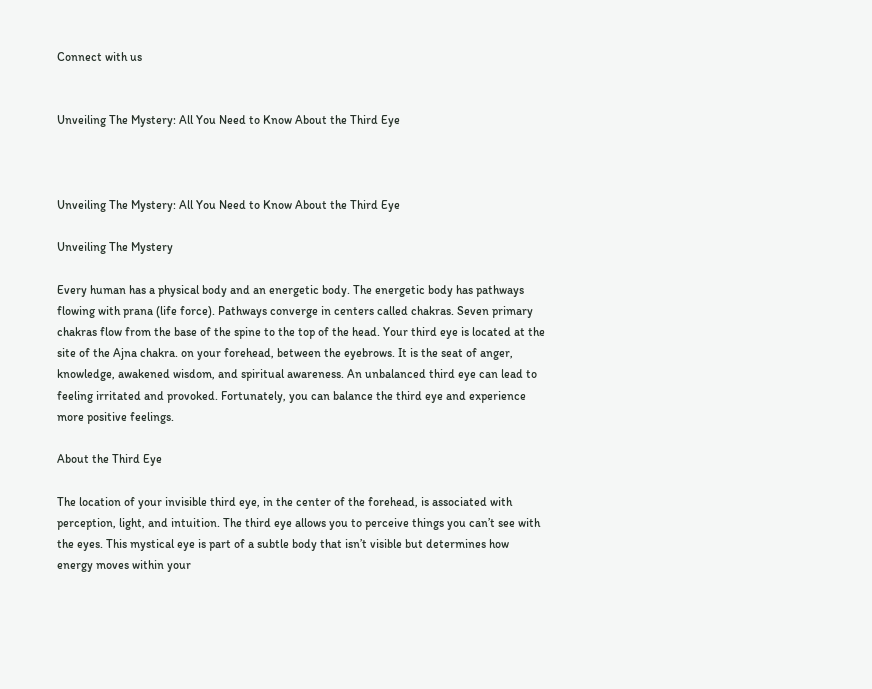Connect with us


Unveiling The Mystery: All You Need to Know About the Third Eye



Unveiling The Mystery: All You Need to Know About the Third Eye

Unveiling The Mystery

Every human has a physical body and an energetic body. The energetic body has pathways flowing with prana (life force). Pathways converge in centers called chakras. Seven primary chakras flow from the base of the spine to the top of the head. Your third eye is located at the site of the Ajna chakra. on your forehead, between the eyebrows. It is the seat of anger, knowledge, awakened wisdom, and spiritual awareness. An unbalanced third eye can lead to feeling irritated and provoked. Fortunately, you can balance the third eye and experience more positive feelings.

About the Third Eye

The location of your invisible third eye, in the center of the forehead, is associated with perception, light, and intuition. The third eye allows you to perceive things you can’t see with the eyes. This mystical eye is part of a subtle body that isn’t visible but determines how energy moves within your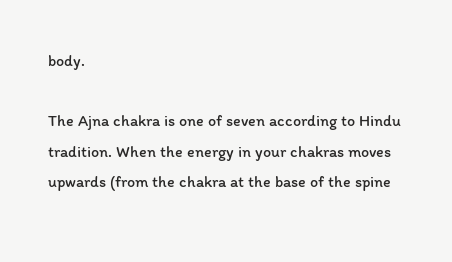body.

The Ajna chakra is one of seven according to Hindu tradition. When the energy in your chakras moves upwards (from the chakra at the base of the spine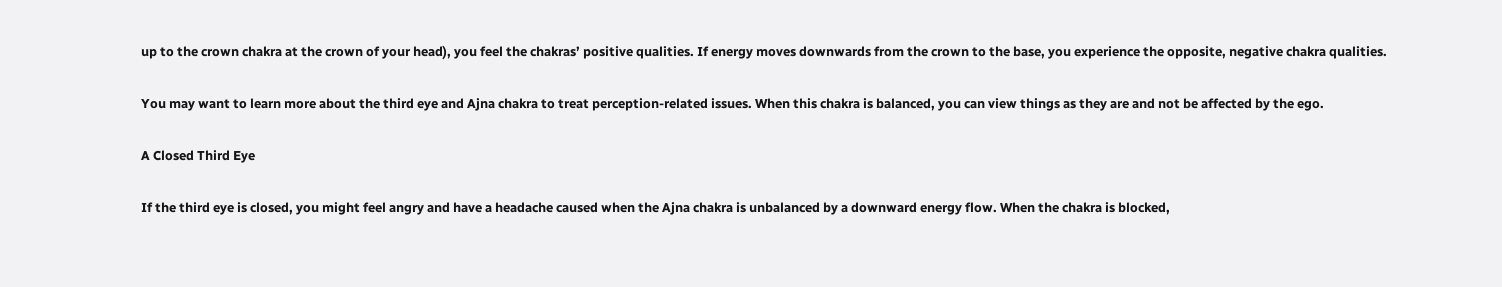up to the crown chakra at the crown of your head), you feel the chakras’ positive qualities. If energy moves downwards from the crown to the base, you experience the opposite, negative chakra qualities.

You may want to learn more about the third eye and Ajna chakra to treat perception-related issues. When this chakra is balanced, you can view things as they are and not be affected by the ego.

A Closed Third Eye

If the third eye is closed, you might feel angry and have a headache caused when the Ajna chakra is unbalanced by a downward energy flow. When the chakra is blocked,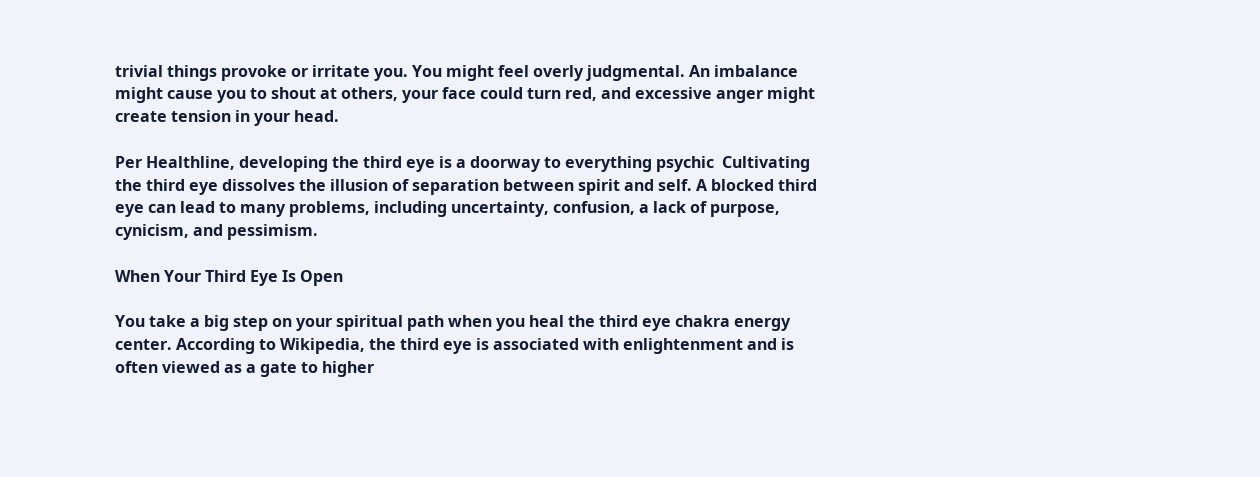trivial things provoke or irritate you. You might feel overly judgmental. An imbalance might cause you to shout at others, your face could turn red, and excessive anger might create tension in your head.

Per Healthline, developing the third eye is a doorway to everything psychic  Cultivating the third eye dissolves the illusion of separation between spirit and self. A blocked third eye can lead to many problems, including uncertainty, confusion, a lack of purpose, cynicism, and pessimism.

When Your Third Eye Is Open

You take a big step on your spiritual path when you heal the third eye chakra energy center. According to Wikipedia, the third eye is associated with enlightenment and is often viewed as a gate to higher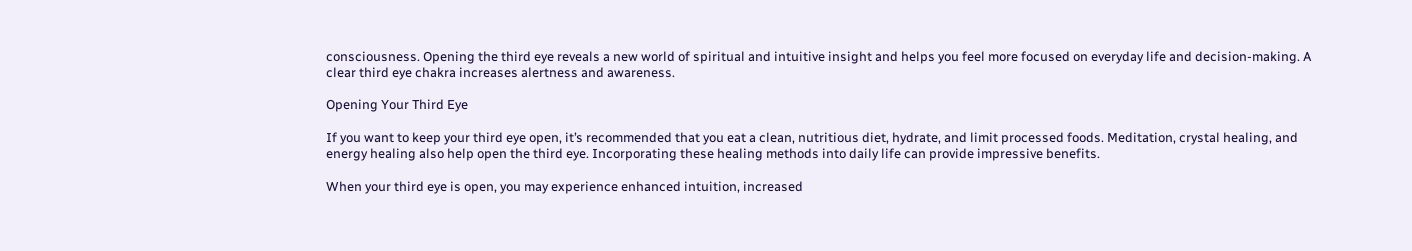consciousness. Opening the third eye reveals a new world of spiritual and intuitive insight and helps you feel more focused on everyday life and decision-making. A clear third eye chakra increases alertness and awareness.

Opening Your Third Eye

If you want to keep your third eye open, it’s recommended that you eat a clean, nutritious diet, hydrate, and limit processed foods. Meditation, crystal healing, and energy healing also help open the third eye. Incorporating these healing methods into daily life can provide impressive benefits.

When your third eye is open, you may experience enhanced intuition, increased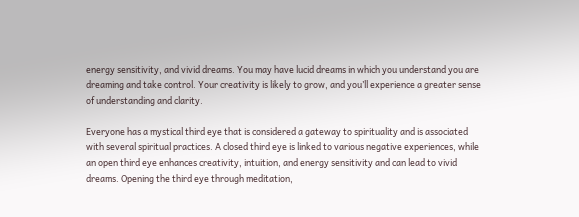energy sensitivity, and vivid dreams. You may have lucid dreams in which you understand you are dreaming and take control. Your creativity is likely to grow, and you’ll experience a greater sense of understanding and clarity.

Everyone has a mystical third eye that is considered a gateway to spirituality and is associated with several spiritual practices. A closed third eye is linked to various negative experiences, while an open third eye enhances creativity, intuition, and energy sensitivity and can lead to vivid dreams. Opening the third eye through meditation,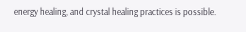energy healing, and crystal healing practices is possible.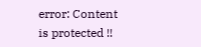error: Content is protected !!